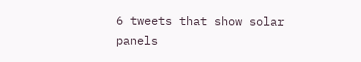6 tweets that show solar panels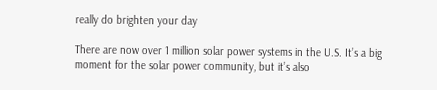really do brighten your day

There are now over 1 million solar power systems in the U.S. It’s a big moment for the solar power community, but it’s also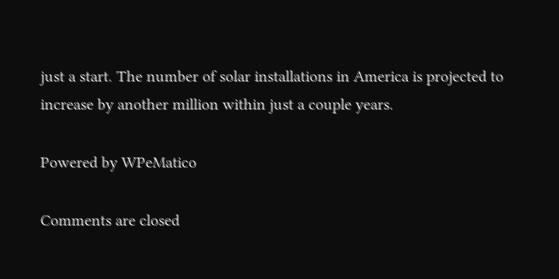just a start. The number of solar installations in America is projected to increase by another million within just a couple years.

Powered by WPeMatico

Comments are closed